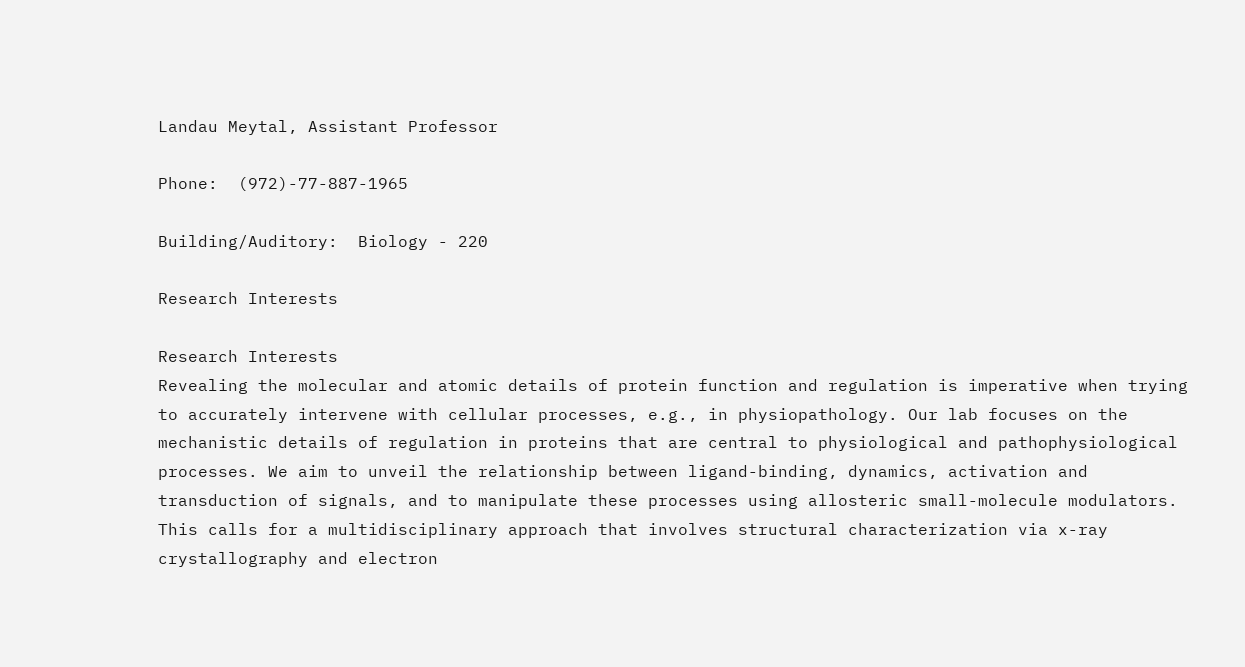Landau Meytal, Assistant Professor

Phone:  (972)-77-887-1965

Building/Auditory:  Biology - 220

Research Interests

Research Interests
Revealing the molecular and atomic details of protein function and regulation is imperative when trying to accurately intervene with cellular processes, e.g., in physiopathology. Our lab focuses on the mechanistic details of regulation in proteins that are central to physiological and pathophysiological processes. We aim to unveil the relationship between ligand-binding, dynamics, activation and transduction of signals, and to manipulate these processes using allosteric small-molecule modulators. This calls for a multidisciplinary approach that involves structural characterization via x-ray crystallography and electron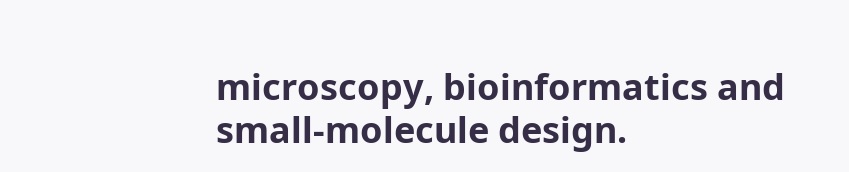microscopy, bioinformatics and small-molecule design.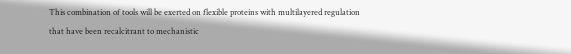This combination of tools will be exerted on flexible proteins with multilayered regulation that have been recalcitrant to mechanistic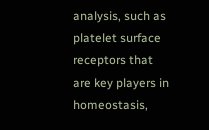analysis, such as platelet surface receptors that are key players in homeostasis,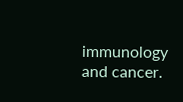immunology and cancer.